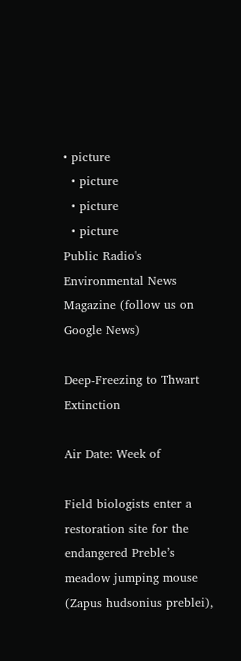• picture
  • picture
  • picture
  • picture
Public Radio's Environmental News Magazine (follow us on Google News)

Deep-Freezing to Thwart Extinction

Air Date: Week of

Field biologists enter a restoration site for the endangered Preble’s meadow jumping mouse (Zapus hudsonius preblei),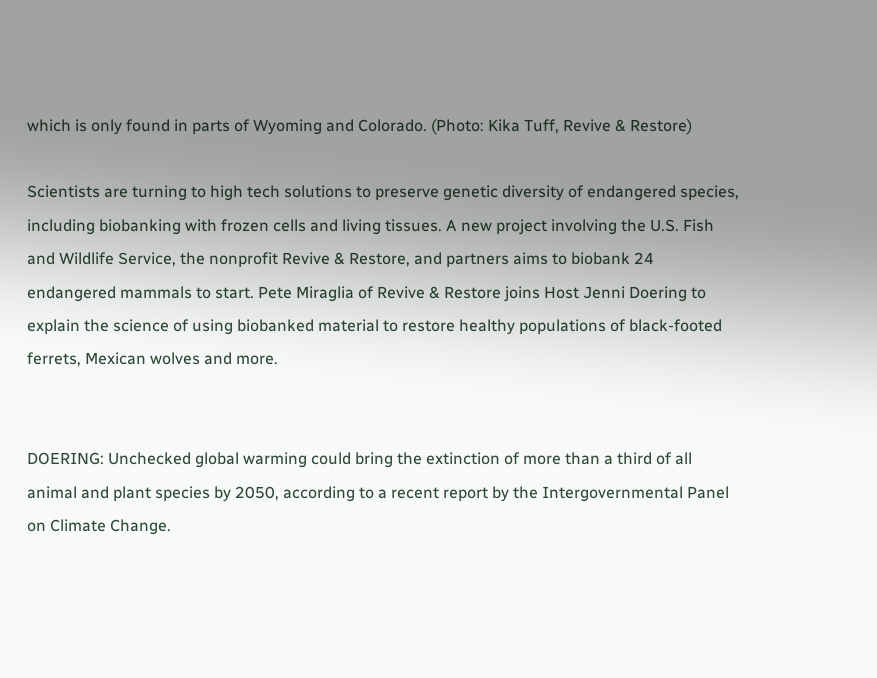which is only found in parts of Wyoming and Colorado. (Photo: Kika Tuff, Revive & Restore)

Scientists are turning to high tech solutions to preserve genetic diversity of endangered species, including biobanking with frozen cells and living tissues. A new project involving the U.S. Fish and Wildlife Service, the nonprofit Revive & Restore, and partners aims to biobank 24 endangered mammals to start. Pete Miraglia of Revive & Restore joins Host Jenni Doering to explain the science of using biobanked material to restore healthy populations of black-footed ferrets, Mexican wolves and more.


DOERING: Unchecked global warming could bring the extinction of more than a third of all animal and plant species by 2050, according to a recent report by the Intergovernmental Panel on Climate Change.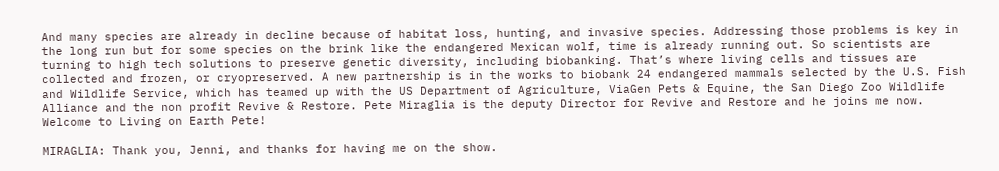And many species are already in decline because of habitat loss, hunting, and invasive species. Addressing those problems is key in the long run but for some species on the brink like the endangered Mexican wolf, time is already running out. So scientists are turning to high tech solutions to preserve genetic diversity, including biobanking. That’s where living cells and tissues are collected and frozen, or cryopreserved. A new partnership is in the works to biobank 24 endangered mammals selected by the U.S. Fish and Wildlife Service, which has teamed up with the US Department of Agriculture, ViaGen Pets & Equine, the San Diego Zoo Wildlife Alliance and the non profit Revive & Restore. Pete Miraglia is the deputy Director for Revive and Restore and he joins me now. Welcome to Living on Earth Pete!

MIRAGLIA: Thank you, Jenni, and thanks for having me on the show.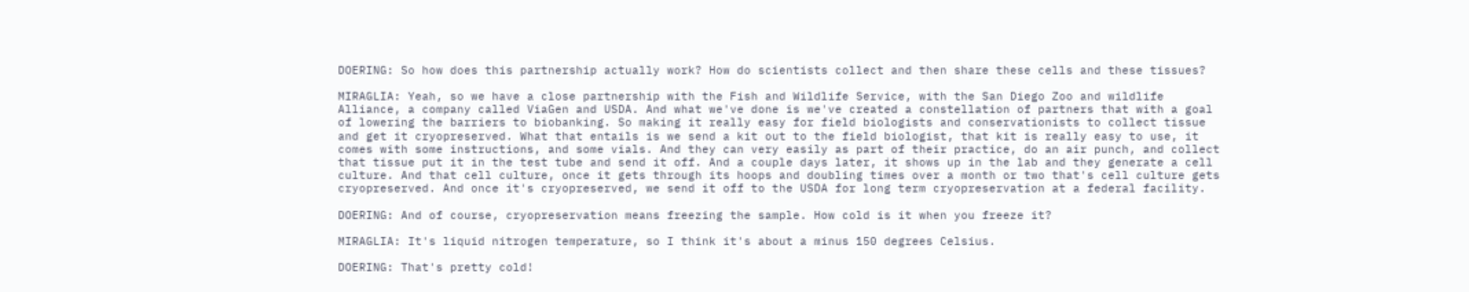DOERING: So how does this partnership actually work? How do scientists collect and then share these cells and these tissues?

MIRAGLIA: Yeah, so we have a close partnership with the Fish and Wildlife Service, with the San Diego Zoo and wildlife Alliance, a company called ViaGen and USDA. And what we've done is we've created a constellation of partners that with a goal of lowering the barriers to biobanking. So making it really easy for field biologists and conservationists to collect tissue and get it cryopreserved. What that entails is we send a kit out to the field biologist, that kit is really easy to use, it comes with some instructions, and some vials. And they can very easily as part of their practice, do an air punch, and collect that tissue put it in the test tube and send it off. And a couple days later, it shows up in the lab and they generate a cell culture. And that cell culture, once it gets through its hoops and doubling times over a month or two that's cell culture gets cryopreserved. And once it's cryopreserved, we send it off to the USDA for long term cryopreservation at a federal facility.

DOERING: And of course, cryopreservation means freezing the sample. How cold is it when you freeze it?

MIRAGLIA: It's liquid nitrogen temperature, so I think it's about a minus 150 degrees Celsius.

DOERING: That's pretty cold!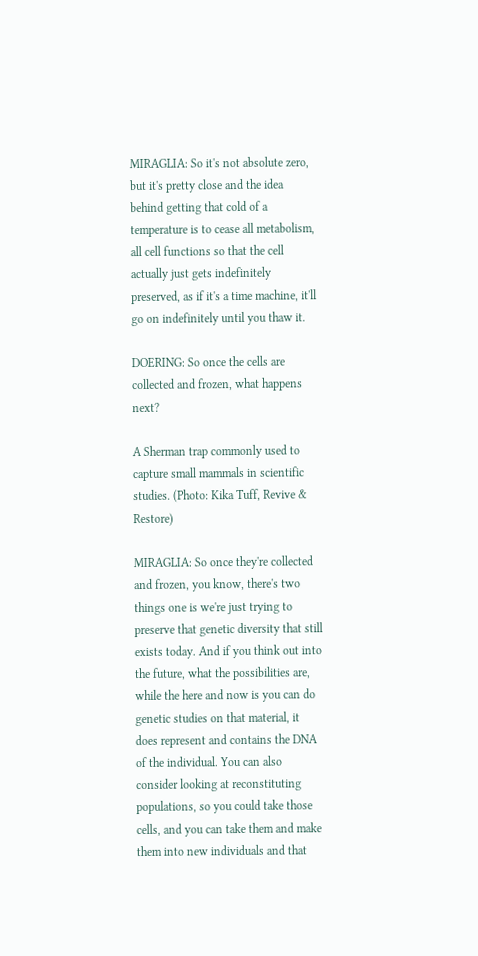MIRAGLIA: So it's not absolute zero, but it's pretty close and the idea behind getting that cold of a temperature is to cease all metabolism, all cell functions so that the cell actually just gets indefinitely preserved, as if it's a time machine, it'll go on indefinitely until you thaw it.

DOERING: So once the cells are collected and frozen, what happens next?

A Sherman trap commonly used to capture small mammals in scientific studies. (Photo: Kika Tuff, Revive & Restore)

MIRAGLIA: So once they're collected and frozen, you know, there's two things one is we're just trying to preserve that genetic diversity that still exists today. And if you think out into the future, what the possibilities are, while the here and now is you can do genetic studies on that material, it does represent and contains the DNA of the individual. You can also consider looking at reconstituting populations, so you could take those cells, and you can take them and make them into new individuals and that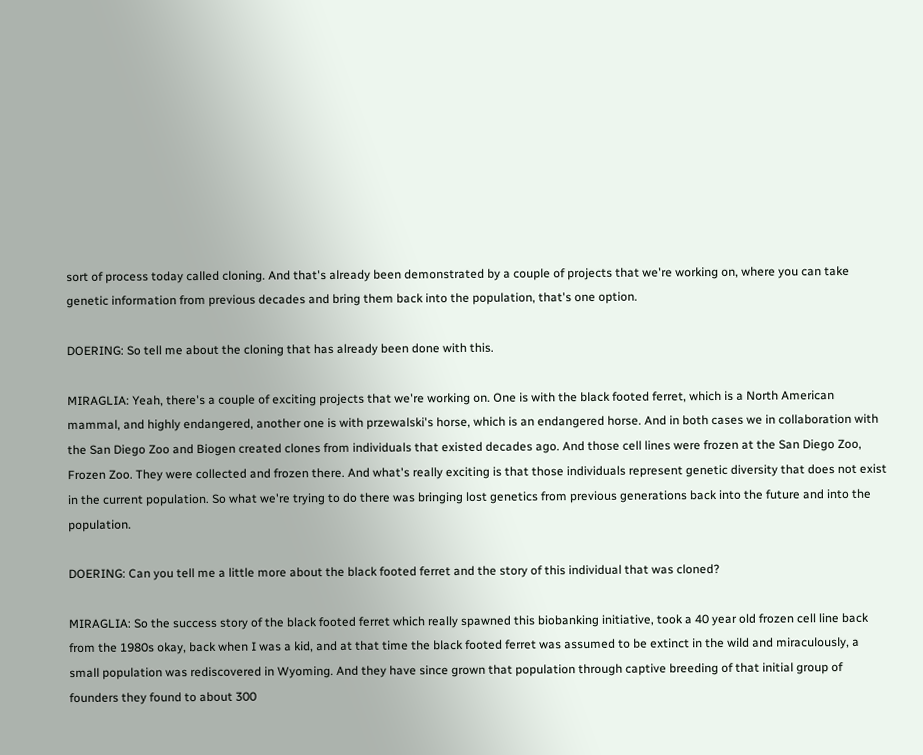sort of process today called cloning. And that's already been demonstrated by a couple of projects that we're working on, where you can take genetic information from previous decades and bring them back into the population, that's one option.

DOERING: So tell me about the cloning that has already been done with this.

MIRAGLIA: Yeah, there's a couple of exciting projects that we're working on. One is with the black footed ferret, which is a North American mammal, and highly endangered, another one is with przewalski's horse, which is an endangered horse. And in both cases we in collaboration with the San Diego Zoo and Biogen created clones from individuals that existed decades ago. And those cell lines were frozen at the San Diego Zoo, Frozen Zoo. They were collected and frozen there. And what's really exciting is that those individuals represent genetic diversity that does not exist in the current population. So what we're trying to do there was bringing lost genetics from previous generations back into the future and into the population.

DOERING: Can you tell me a little more about the black footed ferret and the story of this individual that was cloned?

MIRAGLIA: So the success story of the black footed ferret which really spawned this biobanking initiative, took a 40 year old frozen cell line back from the 1980s okay, back when I was a kid, and at that time the black footed ferret was assumed to be extinct in the wild and miraculously, a small population was rediscovered in Wyoming. And they have since grown that population through captive breeding of that initial group of founders they found to about 300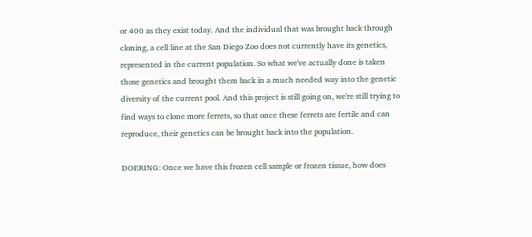or 400 as they exist today. And the individual that was brought back through cloning, a cell line at the San Diego Zoo does not currently have its genetics, represented in the current population. So what we've actually done is taken those genetics and brought them back in a much needed way into the genetic diversity of the current pool. And this project is still going on, we're still trying to find ways to clone more ferrets, so that once these ferrets are fertile and can reproduce, their genetics can be brought back into the population.

DOERING: Once we have this frozen cell sample or frozen tissue, how does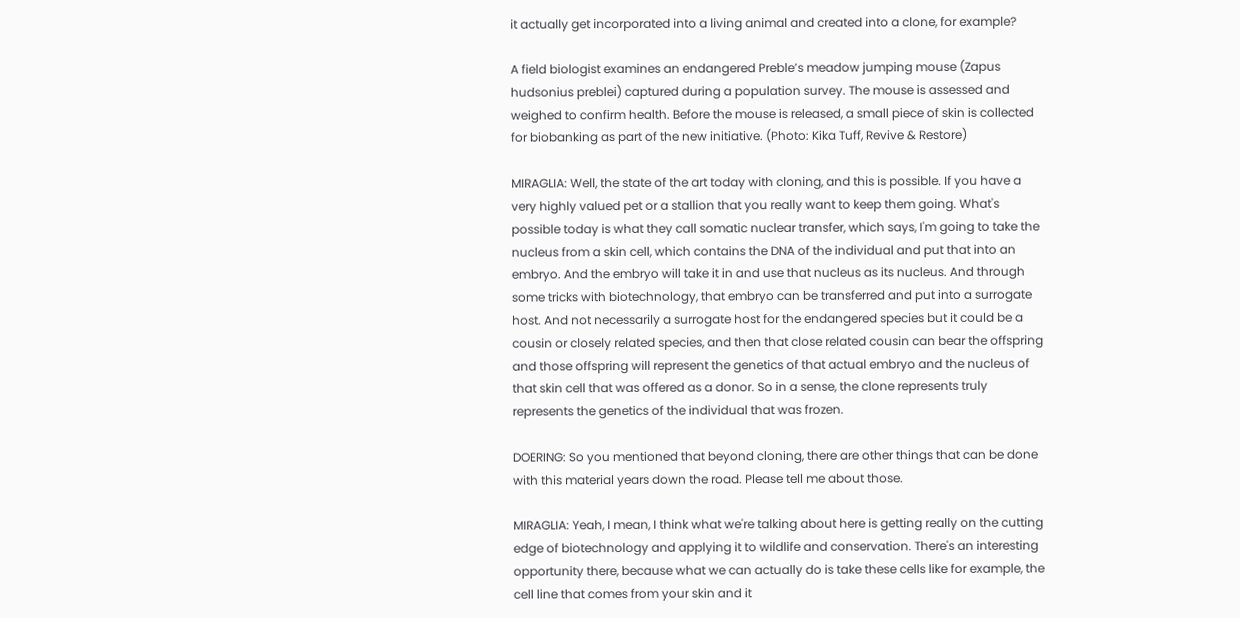it actually get incorporated into a living animal and created into a clone, for example?

A field biologist examines an endangered Preble’s meadow jumping mouse (Zapus hudsonius preblei) captured during a population survey. The mouse is assessed and weighed to confirm health. Before the mouse is released, a small piece of skin is collected for biobanking as part of the new initiative. (Photo: Kika Tuff, Revive & Restore)

MIRAGLIA: Well, the state of the art today with cloning, and this is possible. If you have a very highly valued pet or a stallion that you really want to keep them going. What's possible today is what they call somatic nuclear transfer, which says, I'm going to take the nucleus from a skin cell, which contains the DNA of the individual and put that into an embryo. And the embryo will take it in and use that nucleus as its nucleus. And through some tricks with biotechnology, that embryo can be transferred and put into a surrogate host. And not necessarily a surrogate host for the endangered species but it could be a cousin or closely related species, and then that close related cousin can bear the offspring and those offspring will represent the genetics of that actual embryo and the nucleus of that skin cell that was offered as a donor. So in a sense, the clone represents truly represents the genetics of the individual that was frozen.

DOERING: So you mentioned that beyond cloning, there are other things that can be done with this material years down the road. Please tell me about those.

MIRAGLIA: Yeah, I mean, I think what we're talking about here is getting really on the cutting edge of biotechnology and applying it to wildlife and conservation. There's an interesting opportunity there, because what we can actually do is take these cells like for example, the cell line that comes from your skin and it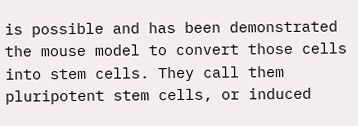is possible and has been demonstrated the mouse model to convert those cells into stem cells. They call them pluripotent stem cells, or induced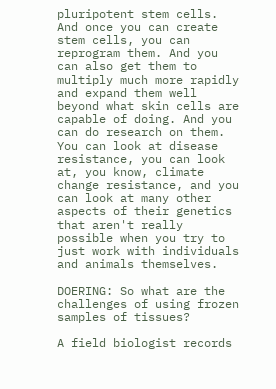pluripotent stem cells. And once you can create stem cells, you can reprogram them. And you can also get them to multiply much more rapidly and expand them well beyond what skin cells are capable of doing. And you can do research on them. You can look at disease resistance, you can look at, you know, climate change resistance, and you can look at many other aspects of their genetics that aren't really possible when you try to just work with individuals and animals themselves.

DOERING: So what are the challenges of using frozen samples of tissues?

A field biologist records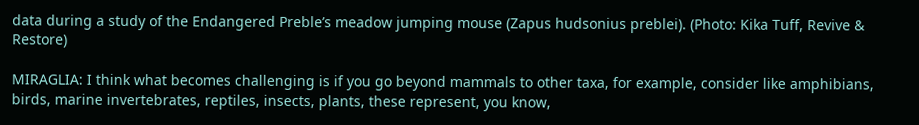data during a study of the Endangered Preble’s meadow jumping mouse (Zapus hudsonius preblei). (Photo: Kika Tuff, Revive & Restore)

MIRAGLIA: I think what becomes challenging is if you go beyond mammals to other taxa, for example, consider like amphibians, birds, marine invertebrates, reptiles, insects, plants, these represent, you know,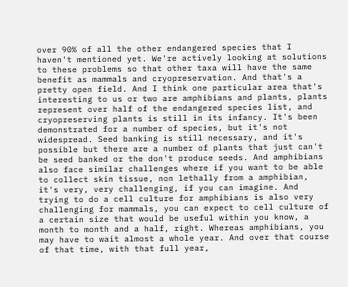over 90% of all the other endangered species that I haven't mentioned yet. We're actively looking at solutions to these problems so that other taxa will have the same benefit as mammals and cryopreservation. And that's a pretty open field. And I think one particular area that's interesting to us or two are amphibians and plants, plants represent over half of the endangered species list, and cryopreserving plants is still in its infancy. It's been demonstrated for a number of species, but it's not widespread. Seed banking is still necessary, and it's possible but there are a number of plants that just can't be seed banked or the don't produce seeds. And amphibians also face similar challenges where if you want to be able to collect skin tissue, non lethally from a amphibian, it's very, very challenging, if you can imagine. And trying to do a cell culture for amphibians is also very challenging for mammals, you can expect to cell culture of a certain size that would be useful within you know, a month to month and a half, right. Whereas amphibians, you may have to wait almost a whole year. And over that course of that time, with that full year,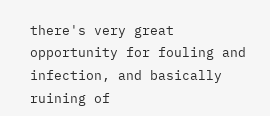there's very great opportunity for fouling and infection, and basically ruining of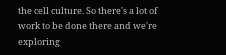the cell culture. So there's a lot of work to be done there and we're exploring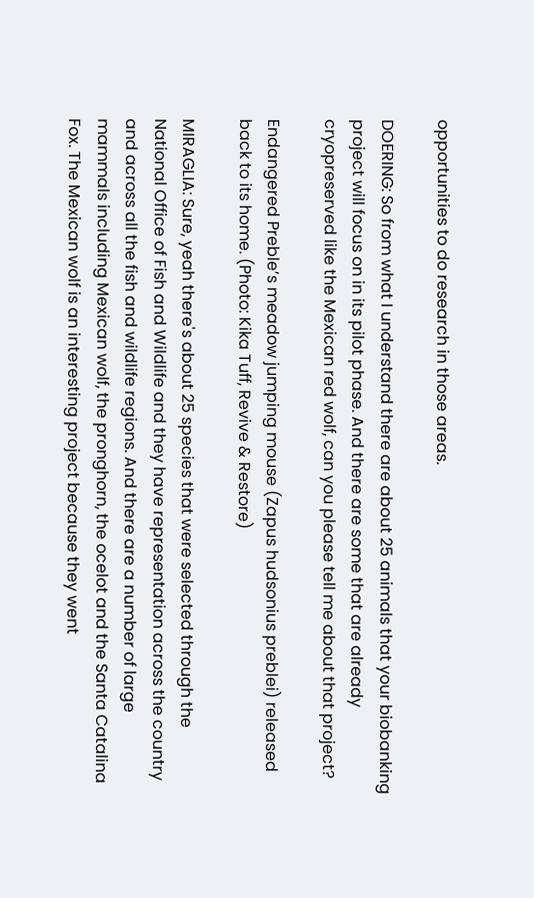opportunities to do research in those areas.

DOERING: So from what I understand there are about 25 animals that your biobanking project will focus on in its pilot phase. And there are some that are already cryopreserved like the Mexican red wolf, can you please tell me about that project?

Endangered Preble’s meadow jumping mouse (Zapus hudsonius preblei) released back to its home. (Photo: Kika Tuff, Revive & Restore)

MIRAGLIA: Sure, yeah there's about 25 species that were selected through the National Office of Fish and Wildlife and they have representation across the country and across all the fish and wildlife regions. And there are a number of large mammals including Mexican wolf, the pronghorn, the ocelot and the Santa Catalina Fox. The Mexican wolf is an interesting project because they went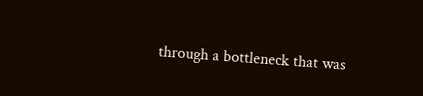through a bottleneck that was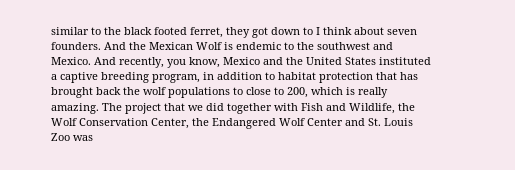similar to the black footed ferret, they got down to I think about seven founders. And the Mexican Wolf is endemic to the southwest and Mexico. And recently, you know, Mexico and the United States instituted a captive breeding program, in addition to habitat protection that has brought back the wolf populations to close to 200, which is really amazing. The project that we did together with Fish and Wildlife, the Wolf Conservation Center, the Endangered Wolf Center and St. Louis Zoo was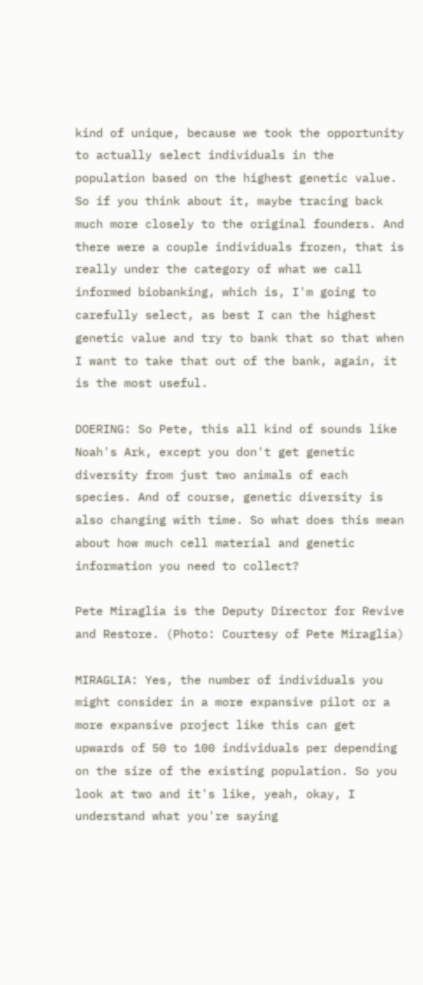kind of unique, because we took the opportunity to actually select individuals in the population based on the highest genetic value. So if you think about it, maybe tracing back much more closely to the original founders. And there were a couple individuals frozen, that is really under the category of what we call informed biobanking, which is, I'm going to carefully select, as best I can the highest genetic value and try to bank that so that when I want to take that out of the bank, again, it is the most useful.

DOERING: So Pete, this all kind of sounds like Noah's Ark, except you don't get genetic diversity from just two animals of each species. And of course, genetic diversity is also changing with time. So what does this mean about how much cell material and genetic information you need to collect?

Pete Miraglia is the Deputy Director for Revive and Restore. (Photo: Courtesy of Pete Miraglia)

MIRAGLIA: Yes, the number of individuals you might consider in a more expansive pilot or a more expansive project like this can get upwards of 50 to 100 individuals per depending on the size of the existing population. So you look at two and it's like, yeah, okay, I understand what you're saying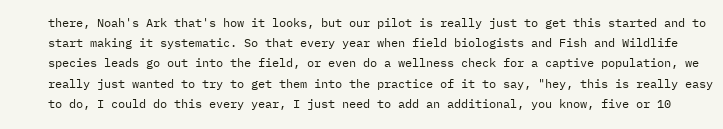there, Noah's Ark that's how it looks, but our pilot is really just to get this started and to start making it systematic. So that every year when field biologists and Fish and Wildlife species leads go out into the field, or even do a wellness check for a captive population, we really just wanted to try to get them into the practice of it to say, "hey, this is really easy to do, I could do this every year, I just need to add an additional, you know, five or 10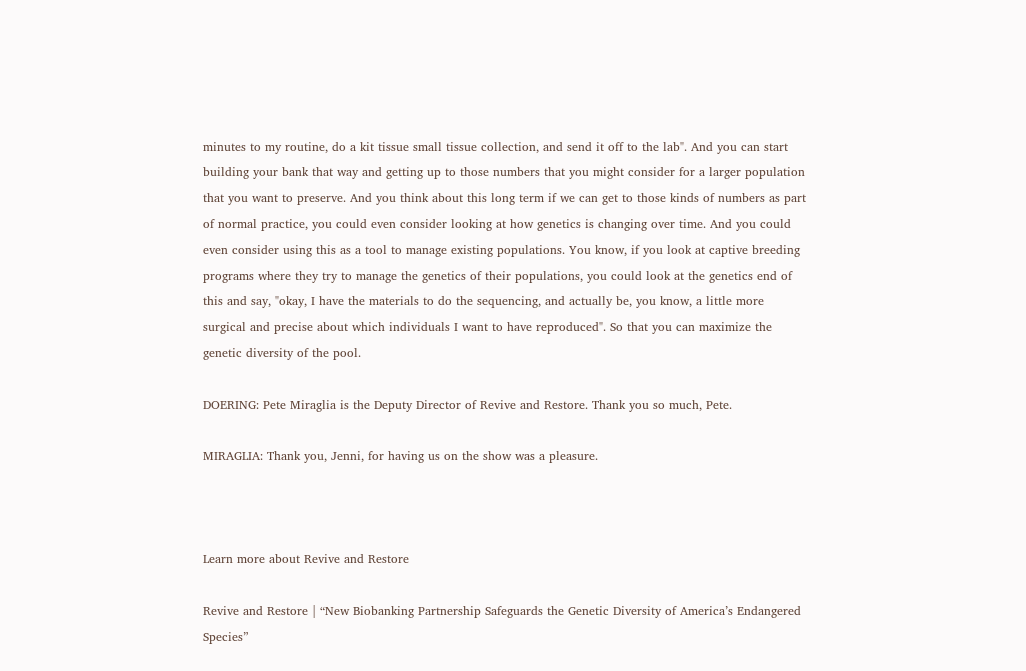minutes to my routine, do a kit tissue small tissue collection, and send it off to the lab". And you can start building your bank that way and getting up to those numbers that you might consider for a larger population that you want to preserve. And you think about this long term if we can get to those kinds of numbers as part of normal practice, you could even consider looking at how genetics is changing over time. And you could even consider using this as a tool to manage existing populations. You know, if you look at captive breeding programs where they try to manage the genetics of their populations, you could look at the genetics end of this and say, "okay, I have the materials to do the sequencing, and actually be, you know, a little more surgical and precise about which individuals I want to have reproduced". So that you can maximize the genetic diversity of the pool.

DOERING: Pete Miraglia is the Deputy Director of Revive and Restore. Thank you so much, Pete.

MIRAGLIA: Thank you, Jenni, for having us on the show was a pleasure.



Learn more about Revive and Restore

Revive and Restore | “New Biobanking Partnership Safeguards the Genetic Diversity of America’s Endangered Species”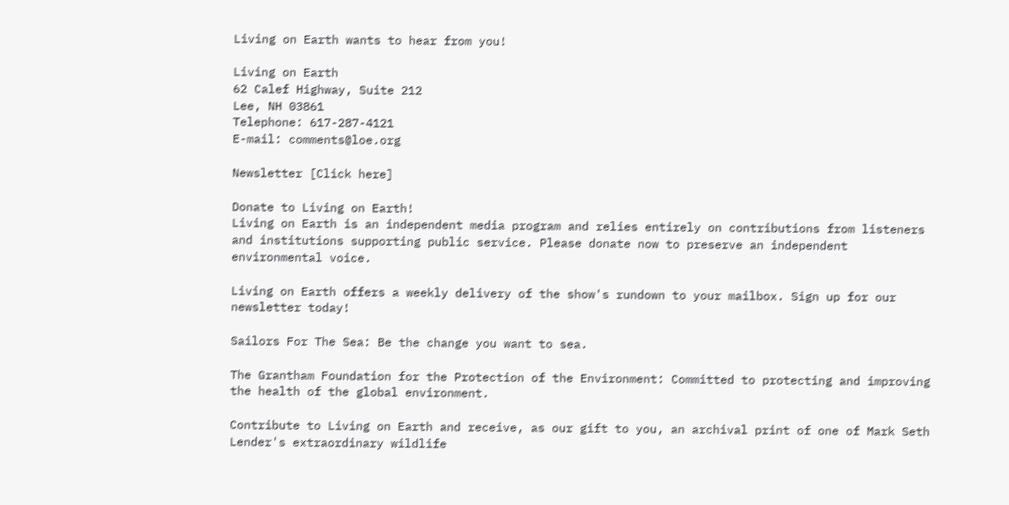Living on Earth wants to hear from you!

Living on Earth
62 Calef Highway, Suite 212
Lee, NH 03861
Telephone: 617-287-4121
E-mail: comments@loe.org

Newsletter [Click here]

Donate to Living on Earth!
Living on Earth is an independent media program and relies entirely on contributions from listeners and institutions supporting public service. Please donate now to preserve an independent environmental voice.

Living on Earth offers a weekly delivery of the show's rundown to your mailbox. Sign up for our newsletter today!

Sailors For The Sea: Be the change you want to sea.

The Grantham Foundation for the Protection of the Environment: Committed to protecting and improving the health of the global environment.

Contribute to Living on Earth and receive, as our gift to you, an archival print of one of Mark Seth Lender's extraordinary wildlife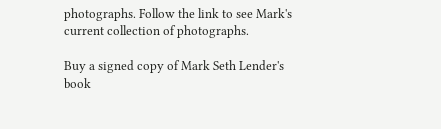photographs. Follow the link to see Mark's current collection of photographs.

Buy a signed copy of Mark Seth Lender's book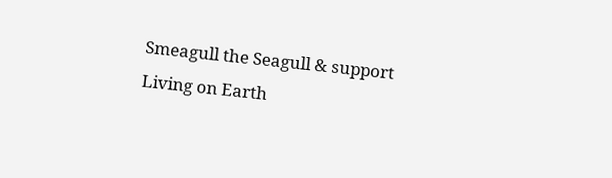Smeagull the Seagull & support Living on Earth